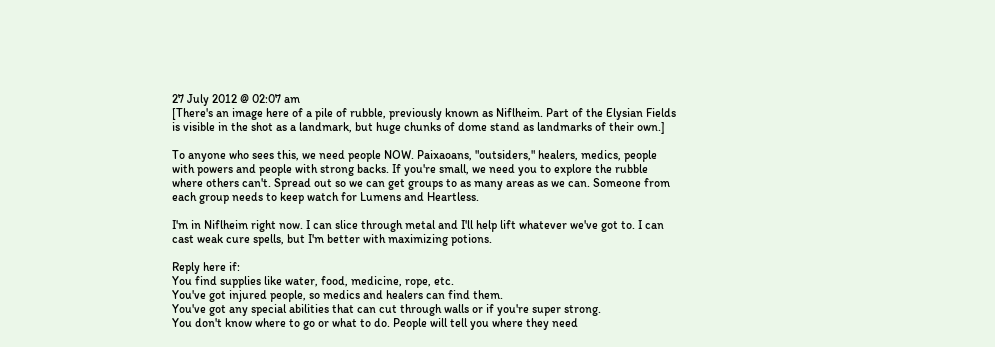27 July 2012 @ 02:07 am
[There's an image here of a pile of rubble, previously known as Niflheim. Part of the Elysian Fields is visible in the shot as a landmark, but huge chunks of dome stand as landmarks of their own.]

To anyone who sees this, we need people NOW. Paixaoans, "outsiders," healers, medics, people with powers and people with strong backs. If you're small, we need you to explore the rubble where others can't. Spread out so we can get groups to as many areas as we can. Someone from each group needs to keep watch for Lumens and Heartless.

I'm in Niflheim right now. I can slice through metal and I'll help lift whatever we've got to. I can cast weak cure spells, but I'm better with maximizing potions.

Reply here if:
You find supplies like water, food, medicine, rope, etc.
You've got injured people, so medics and healers can find them.
You've got any special abilities that can cut through walls or if you're super strong.
You don't know where to go or what to do. People will tell you where they need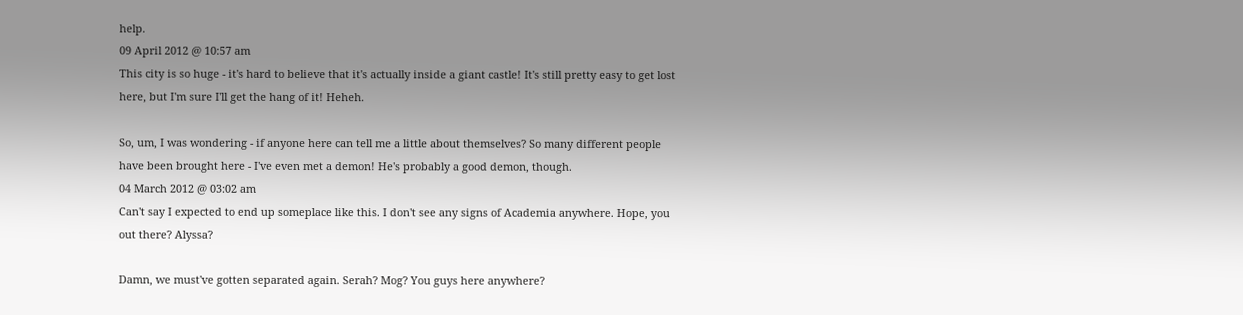help.
09 April 2012 @ 10:57 am
This city is so huge - it's hard to believe that it's actually inside a giant castle! It's still pretty easy to get lost here, but I'm sure I'll get the hang of it! Heheh.

So, um, I was wondering - if anyone here can tell me a little about themselves? So many different people have been brought here - I've even met a demon! He's probably a good demon, though.
04 March 2012 @ 03:02 am
Can't say I expected to end up someplace like this. I don't see any signs of Academia anywhere. Hope, you out there? Alyssa?

Damn, we must've gotten separated again. Serah? Mog? You guys here anywhere?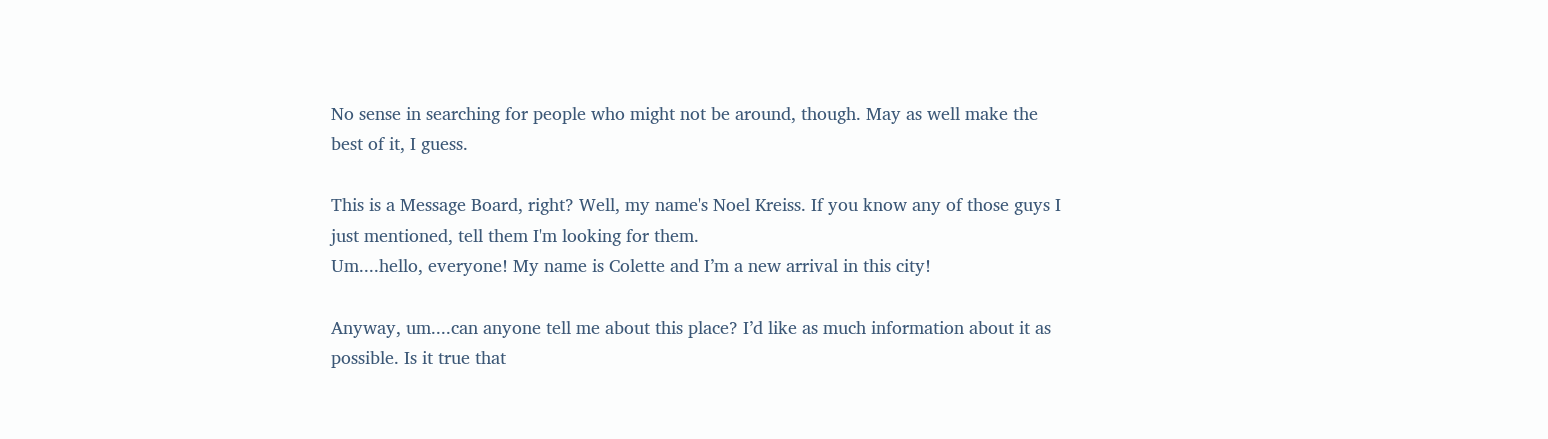No sense in searching for people who might not be around, though. May as well make the best of it, I guess.

This is a Message Board, right? Well, my name's Noel Kreiss. If you know any of those guys I just mentioned, tell them I'm looking for them.
Um....hello, everyone! My name is Colette and I’m a new arrival in this city!

Anyway, um....can anyone tell me about this place? I’d like as much information about it as possible. Is it true that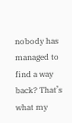nobody has managed to find a way back? That’s what my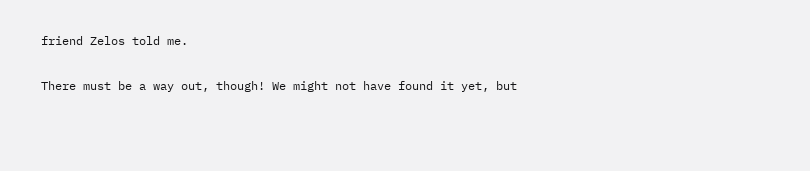friend Zelos told me.

There must be a way out, though! We might not have found it yet, but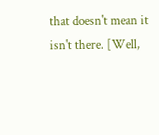that doesn't mean it isn't there. [Well,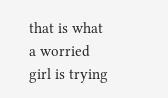that is what a worried girl is trying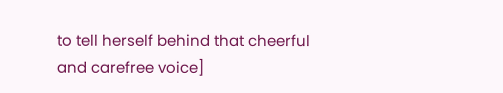to tell herself behind that cheerful and carefree voice]